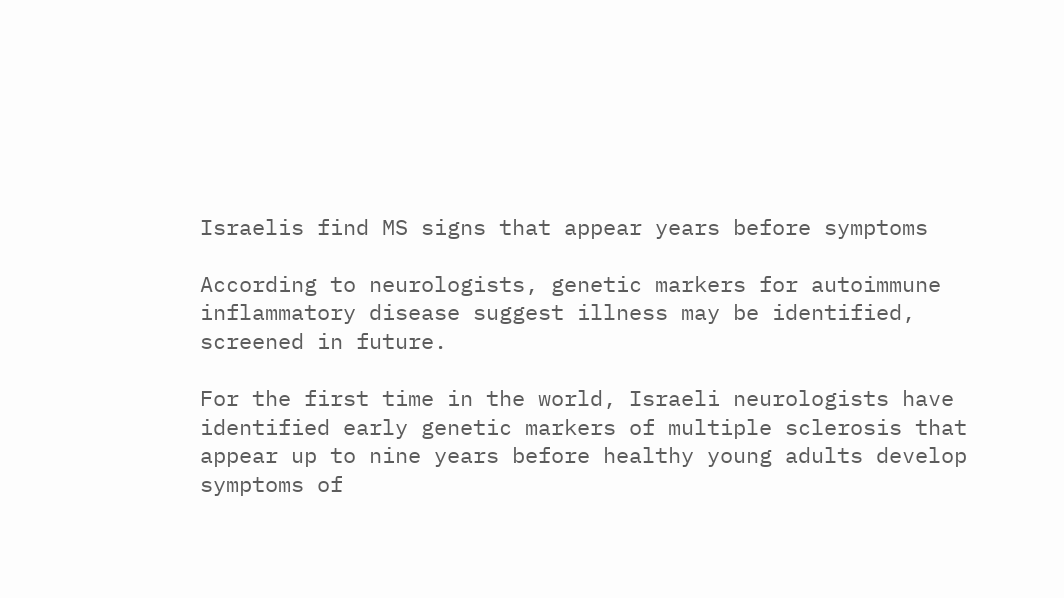Israelis find MS signs that appear years before symptoms

According to neurologists, genetic markers for autoimmune inflammatory disease suggest illness may be identified, screened in future.

For the first time in the world, Israeli neurologists have identified early genetic markers of multiple sclerosis that appear up to nine years before healthy young adults develop symptoms of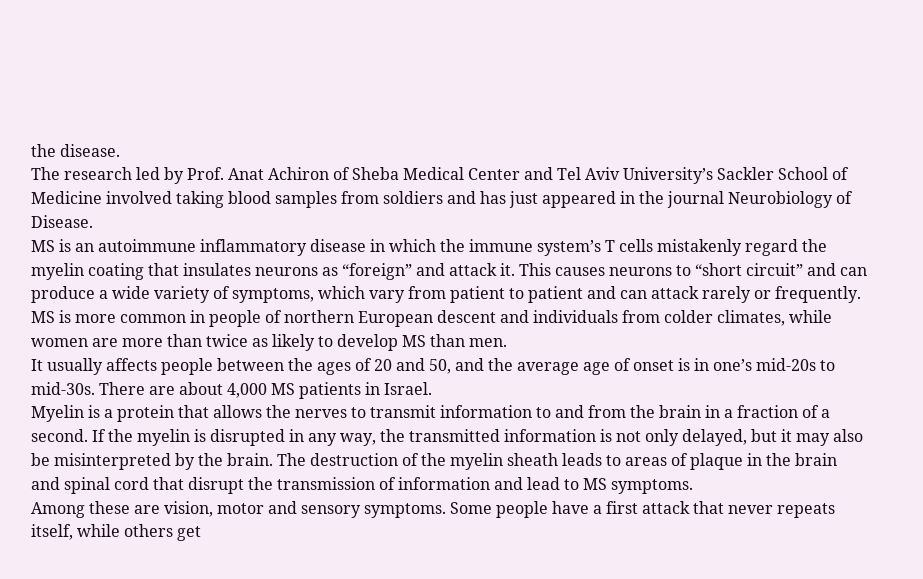the disease.
The research led by Prof. Anat Achiron of Sheba Medical Center and Tel Aviv University’s Sackler School of Medicine involved taking blood samples from soldiers and has just appeared in the journal Neurobiology of Disease.
MS is an autoimmune inflammatory disease in which the immune system’s T cells mistakenly regard the myelin coating that insulates neurons as “foreign” and attack it. This causes neurons to “short circuit” and can produce a wide variety of symptoms, which vary from patient to patient and can attack rarely or frequently. MS is more common in people of northern European descent and individuals from colder climates, while women are more than twice as likely to develop MS than men.
It usually affects people between the ages of 20 and 50, and the average age of onset is in one’s mid-20s to mid-30s. There are about 4,000 MS patients in Israel.
Myelin is a protein that allows the nerves to transmit information to and from the brain in a fraction of a second. If the myelin is disrupted in any way, the transmitted information is not only delayed, but it may also be misinterpreted by the brain. The destruction of the myelin sheath leads to areas of plaque in the brain and spinal cord that disrupt the transmission of information and lead to MS symptoms.
Among these are vision, motor and sensory symptoms. Some people have a first attack that never repeats itself, while others get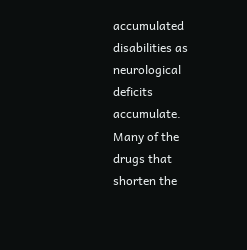accumulated disabilities as neurological deficits accumulate. Many of the drugs that shorten the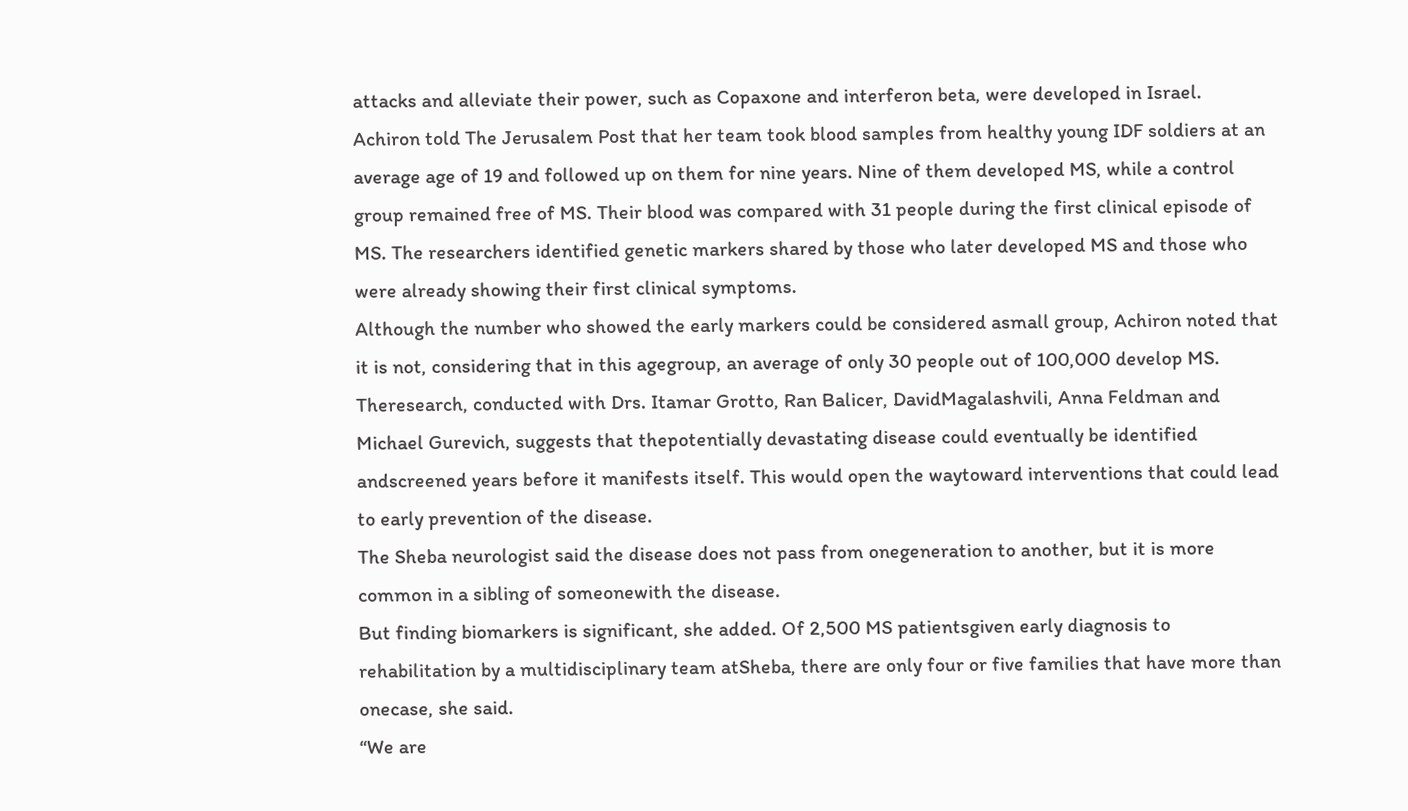attacks and alleviate their power, such as Copaxone and interferon beta, were developed in Israel.
Achiron told The Jerusalem Post that her team took blood samples from healthy young IDF soldiers at an average age of 19 and followed up on them for nine years. Nine of them developed MS, while a control group remained free of MS. Their blood was compared with 31 people during the first clinical episode of MS. The researchers identified genetic markers shared by those who later developed MS and those who were already showing their first clinical symptoms.
Although the number who showed the early markers could be considered asmall group, Achiron noted that it is not, considering that in this agegroup, an average of only 30 people out of 100,000 develop MS. Theresearch, conducted with Drs. Itamar Grotto, Ran Balicer, DavidMagalashvili, Anna Feldman and Michael Gurevich, suggests that thepotentially devastating disease could eventually be identified andscreened years before it manifests itself. This would open the waytoward interventions that could lead to early prevention of the disease.
The Sheba neurologist said the disease does not pass from onegeneration to another, but it is more common in a sibling of someonewith the disease.
But finding biomarkers is significant, she added. Of 2,500 MS patientsgiven early diagnosis to rehabilitation by a multidisciplinary team atSheba, there are only four or five families that have more than onecase, she said.
“We are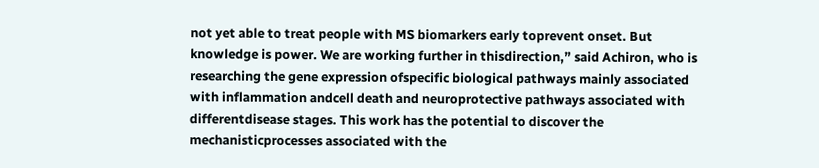not yet able to treat people with MS biomarkers early toprevent onset. But knowledge is power. We are working further in thisdirection,” said Achiron, who is researching the gene expression ofspecific biological pathways mainly associated with inflammation andcell death and neuroprotective pathways associated with differentdisease stages. This work has the potential to discover the mechanisticprocesses associated with the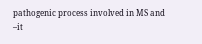pathogenic process involved in MS and –it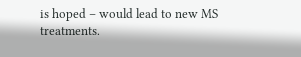is hoped – would lead to new MS treatments.